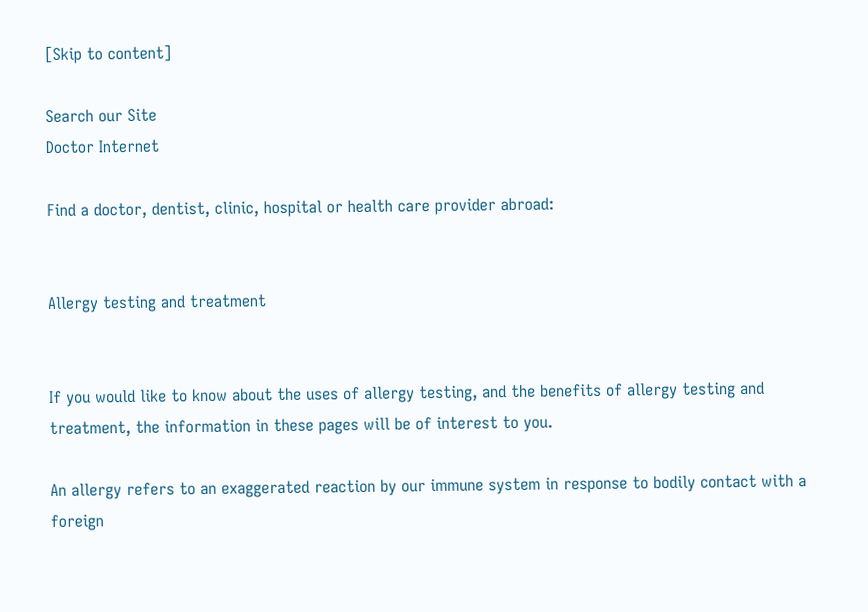[Skip to content]

Search our Site
Doctor Internet

Find a doctor, dentist, clinic, hospital or health care provider abroad:


Allergy testing and treatment


If you would like to know about the uses of allergy testing, and the benefits of allergy testing and treatment, the information in these pages will be of interest to you.

An allergy refers to an exaggerated reaction by our immune system in response to bodily contact with a foreign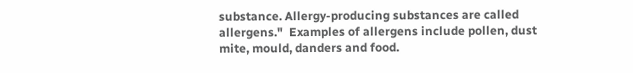substance. Allergy-producing substances are called  allergens."  Examples of allergens include pollen, dust mite, mould, danders and food.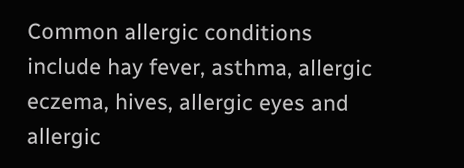Common allergic conditions include hay fever, asthma, allergic eczema, hives, allergic eyes and allergic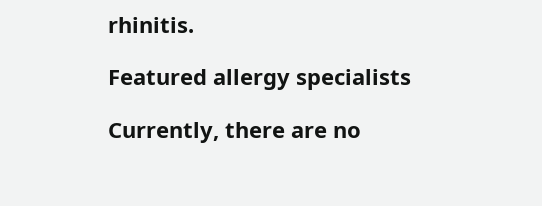rhinitis.

Featured allergy specialists

Currently, there are no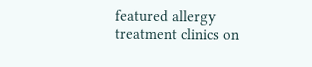featured allergy treatment clinics on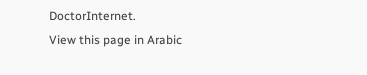DoctorInternet.
View this page in Arabic